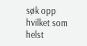søk opp hvilket som helst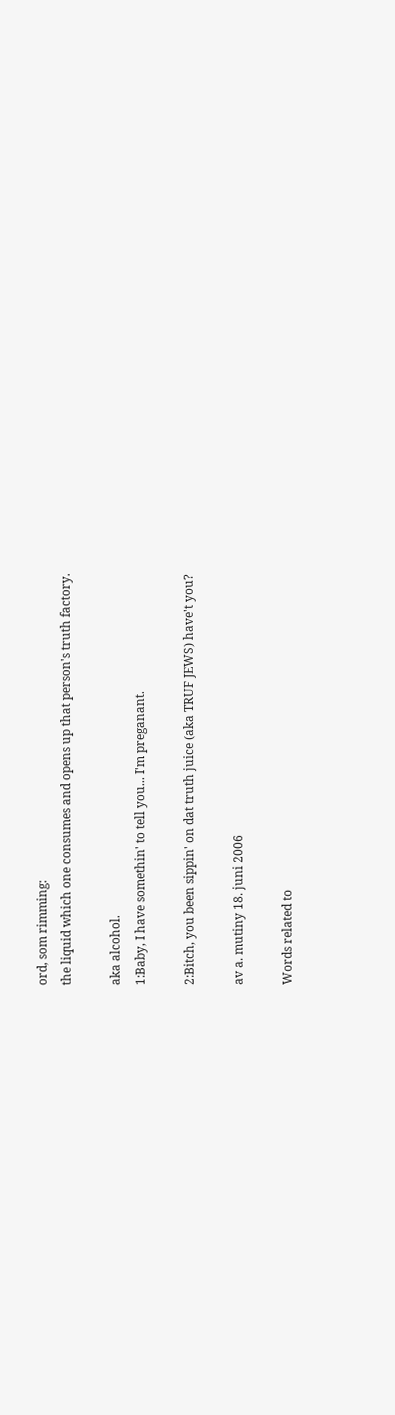ord, som rimming:
the liquid which one consumes and opens up that person's truth factory.

aka alcohol.
1:Baby, I have somethin' to tell you... I'm preganant.

2:Bitch, you been sippin' on dat truth juice (aka TRUF JEWS) have't you?

av a. mutiny 18. juni 2006

Words related to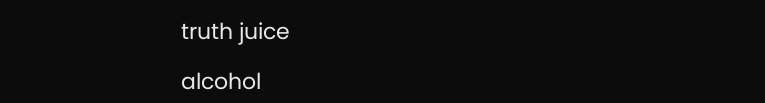truth juice

alcohol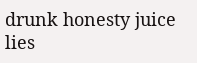drunk honesty juice lies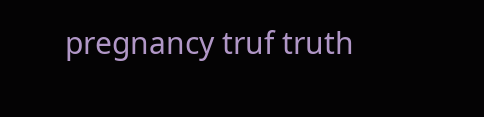pregnancy truf truth